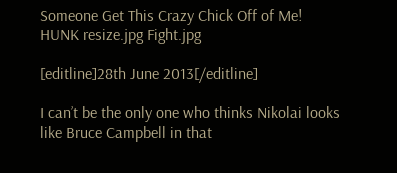Someone Get This Crazy Chick Off of Me! HUNK resize.jpg Fight.jpg

[editline]28th June 2013[/editline]

I can’t be the only one who thinks Nikolai looks like Bruce Campbell in that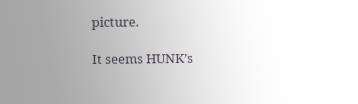picture.

It seems HUNK’s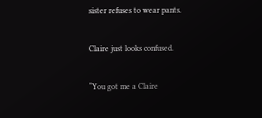sister refuses to wear pants.

Claire just looks confused.

“You got me a Claire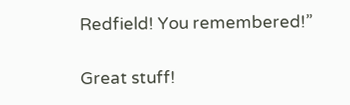Redfield! You remembered!”

Great stuff!